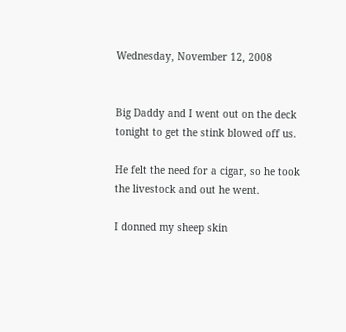Wednesday, November 12, 2008


Big Daddy and I went out on the deck tonight to get the stink blowed off us.

He felt the need for a cigar, so he took the livestock and out he went.

I donned my sheep skin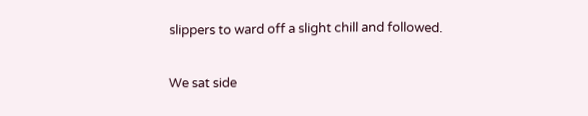slippers to ward off a slight chill and followed.

We sat side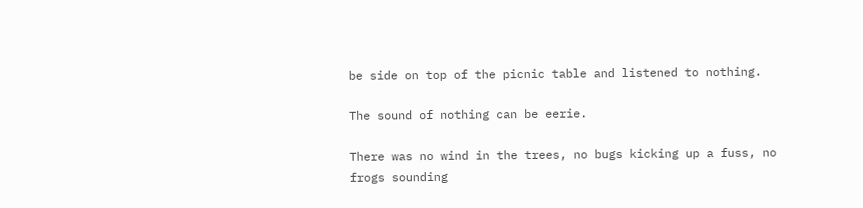be side on top of the picnic table and listened to nothing.

The sound of nothing can be eerie.

There was no wind in the trees, no bugs kicking up a fuss, no frogs sounding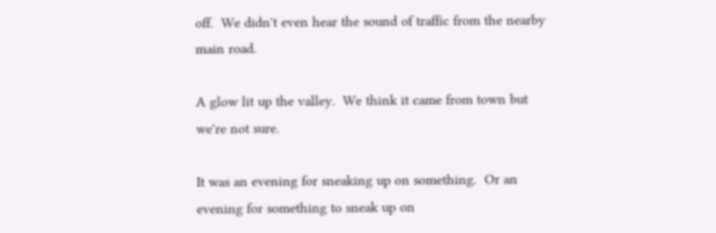off.  We didn't even hear the sound of traffic from the nearby main road.

A glow lit up the valley.  We think it came from town but we're not sure.

It was an evening for sneaking up on something.  Or an evening for something to sneak up on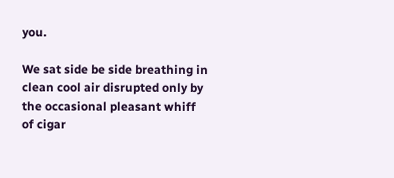you.

We sat side be side breathing in clean cool air disrupted only by the occasional pleasant whiff of cigar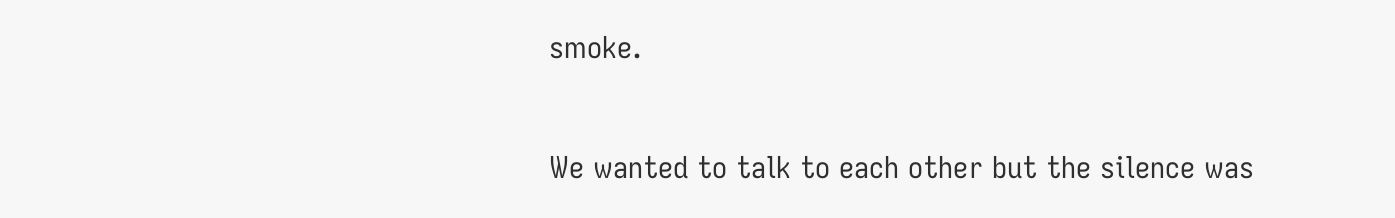smoke.

We wanted to talk to each other but the silence was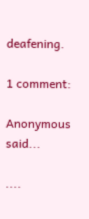deafening.

1 comment:

Anonymous said...

....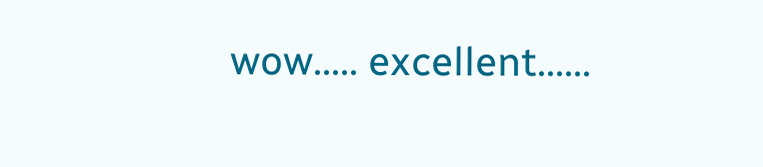wow..... excellent......